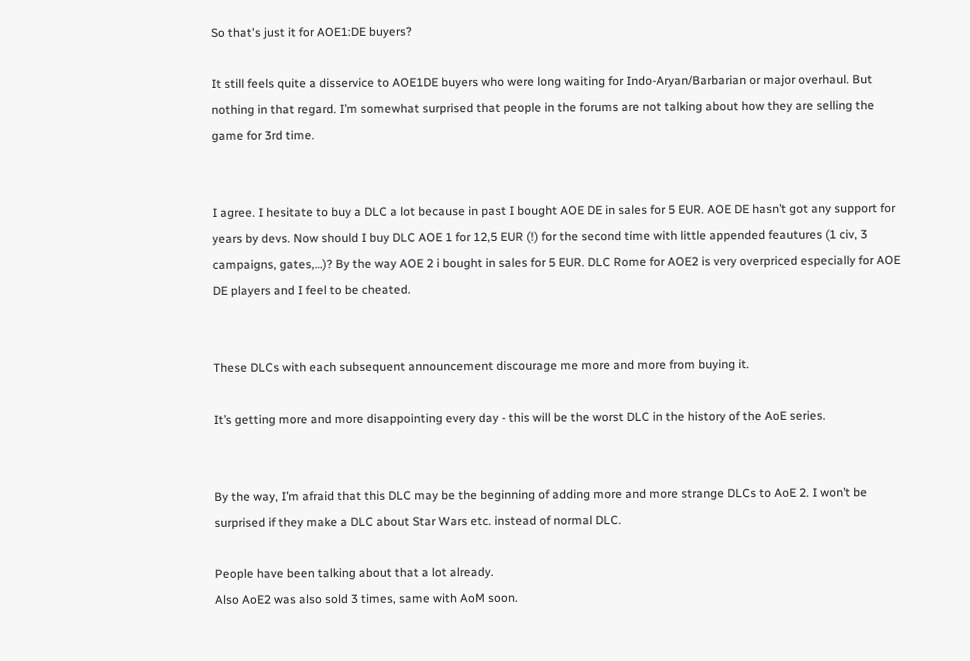So that's just it for AOE1:DE buyers?

It still feels quite a disservice to AOE1DE buyers who were long waiting for Indo-Aryan/Barbarian or major overhaul. But nothing in that regard. I’m somewhat surprised that people in the forums are not talking about how they are selling the game for 3rd time.


I agree. I hesitate to buy a DLC a lot because in past I bought AOE DE in sales for 5 EUR. AOE DE hasn’t got any support for years by devs. Now should I buy DLC AOE 1 for 12,5 EUR (!) for the second time with little appended feautures (1 civ, 3 campaigns, gates,…)? By the way AOE 2 i bought in sales for 5 EUR. DLC Rome for AOE2 is very overpriced especially for AOE DE players and I feel to be cheated.


These DLCs with each subsequent announcement discourage me more and more from buying it.

It’s getting more and more disappointing every day - this will be the worst DLC in the history of the AoE series.


By the way, I’m afraid that this DLC may be the beginning of adding more and more strange DLCs to AoE 2. I won’t be surprised if they make a DLC about Star Wars etc. instead of normal DLC.

People have been talking about that a lot already.
Also AoE2 was also sold 3 times, same with AoM soon.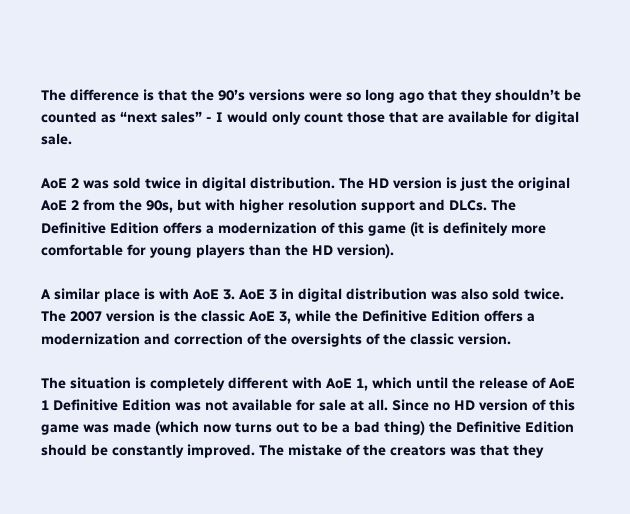The difference is that the 90’s versions were so long ago that they shouldn’t be counted as “next sales” - I would only count those that are available for digital sale.

AoE 2 was sold twice in digital distribution. The HD version is just the original AoE 2 from the 90s, but with higher resolution support and DLCs. The Definitive Edition offers a modernization of this game (it is definitely more comfortable for young players than the HD version).

A similar place is with AoE 3. AoE 3 in digital distribution was also sold twice. The 2007 version is the classic AoE 3, while the Definitive Edition offers a modernization and correction of the oversights of the classic version.

The situation is completely different with AoE 1, which until the release of AoE 1 Definitive Edition was not available for sale at all. Since no HD version of this game was made (which now turns out to be a bad thing) the Definitive Edition should be constantly improved. The mistake of the creators was that they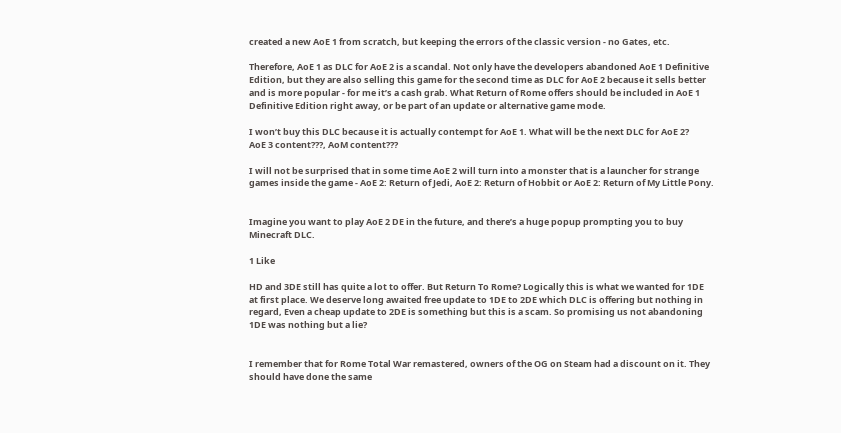created a new AoE 1 from scratch, but keeping the errors of the classic version - no Gates, etc.

Therefore, AoE 1 as DLC for AoE 2 is a scandal. Not only have the developers abandoned AoE 1 Definitive Edition, but they are also selling this game for the second time as DLC for AoE 2 because it sells better and is more popular - for me it’s a cash grab. What Return of Rome offers should be included in AoE 1 Definitive Edition right away, or be part of an update or alternative game mode.

I won’t buy this DLC because it is actually contempt for AoE 1. What will be the next DLC for AoE 2?
AoE 3 content???, AoM content???

I will not be surprised that in some time AoE 2 will turn into a monster that is a launcher for strange games inside the game - AoE 2: Return of Jedi, AoE 2: Return of Hobbit or AoE 2: Return of My Little Pony.


Imagine you want to play AoE 2 DE in the future, and there’s a huge popup prompting you to buy Minecraft DLC.

1 Like

HD and 3DE still has quite a lot to offer. But Return To Rome? Logically this is what we wanted for 1DE at first place. We deserve long awaited free update to 1DE to 2DE which DLC is offering but nothing in regard, Even a cheap update to 2DE is something but this is a scam. So promising us not abandoning 1DE was nothing but a lie?


I remember that for Rome Total War remastered, owners of the OG on Steam had a discount on it. They should have done the same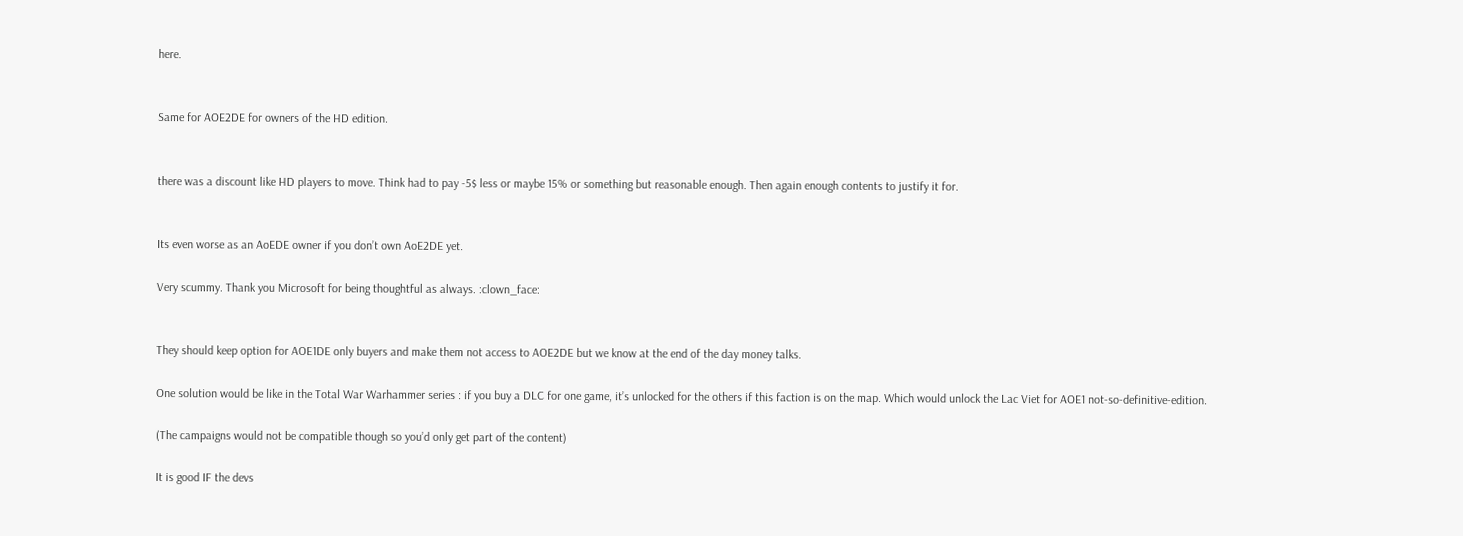here.


Same for AOE2DE for owners of the HD edition.


there was a discount like HD players to move. Think had to pay -5$ less or maybe 15% or something but reasonable enough. Then again enough contents to justify it for.


Its even worse as an AoEDE owner if you don’t own AoE2DE yet.

Very scummy. Thank you Microsoft for being thoughtful as always. :clown_face:


They should keep option for AOE1DE only buyers and make them not access to AOE2DE but we know at the end of the day money talks.

One solution would be like in the Total War Warhammer series : if you buy a DLC for one game, it’s unlocked for the others if this faction is on the map. Which would unlock the Lac Viet for AOE1 not-so-definitive-edition.

(The campaigns would not be compatible though so you’d only get part of the content)

It is good IF the devs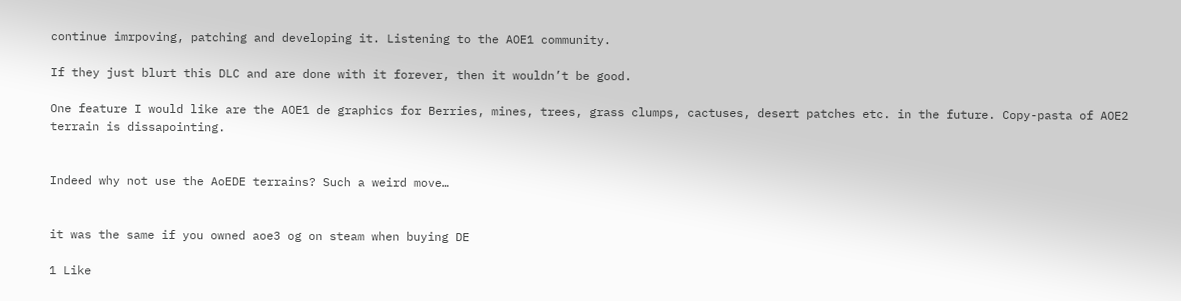continue imrpoving, patching and developing it. Listening to the AOE1 community.

If they just blurt this DLC and are done with it forever, then it wouldn’t be good.

One feature I would like are the AOE1 de graphics for Berries, mines, trees, grass clumps, cactuses, desert patches etc. in the future. Copy-pasta of AOE2 terrain is dissapointing.


Indeed why not use the AoEDE terrains? Such a weird move…


it was the same if you owned aoe3 og on steam when buying DE

1 Like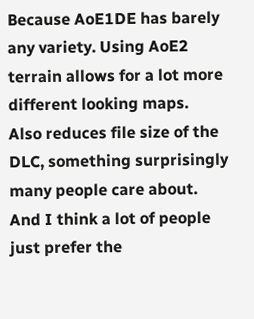Because AoE1DE has barely any variety. Using AoE2 terrain allows for a lot more different looking maps.
Also reduces file size of the DLC, something surprisingly many people care about.
And I think a lot of people just prefer the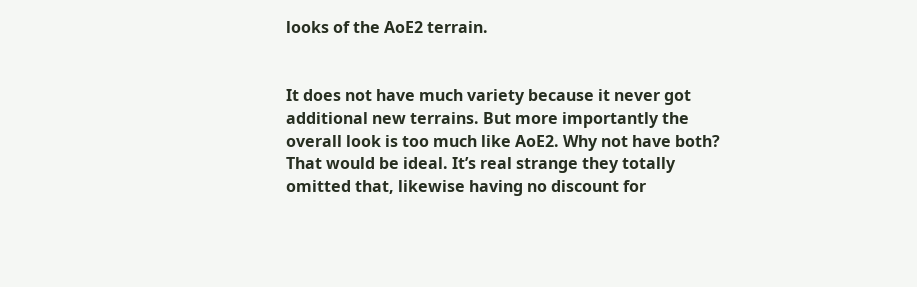looks of the AoE2 terrain.


It does not have much variety because it never got additional new terrains. But more importantly the overall look is too much like AoE2. Why not have both? That would be ideal. It’s real strange they totally omitted that, likewise having no discount for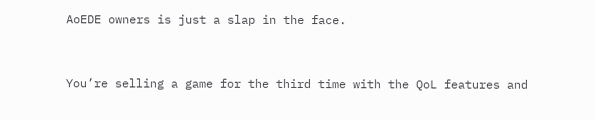AoEDE owners is just a slap in the face.


You’re selling a game for the third time with the QoL features and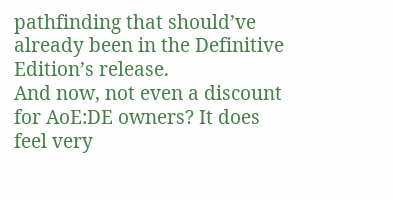pathfinding that should’ve already been in the Definitive Edition’s release.
And now, not even a discount for AoE:DE owners? It does feel very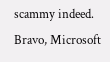scammy indeed. Bravo, Microsoft